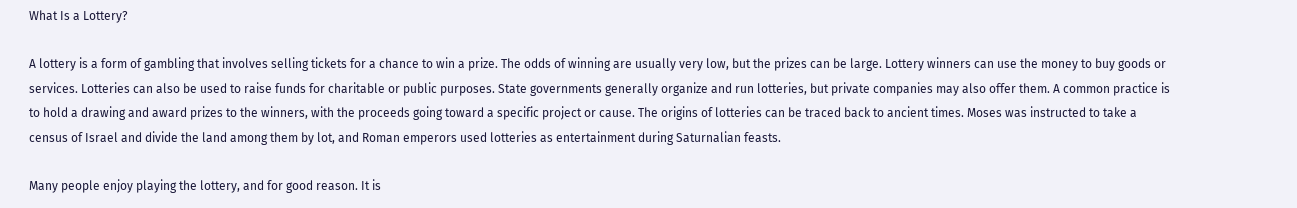What Is a Lottery?

A lottery is a form of gambling that involves selling tickets for a chance to win a prize. The odds of winning are usually very low, but the prizes can be large. Lottery winners can use the money to buy goods or services. Lotteries can also be used to raise funds for charitable or public purposes. State governments generally organize and run lotteries, but private companies may also offer them. A common practice is to hold a drawing and award prizes to the winners, with the proceeds going toward a specific project or cause. The origins of lotteries can be traced back to ancient times. Moses was instructed to take a census of Israel and divide the land among them by lot, and Roman emperors used lotteries as entertainment during Saturnalian feasts.

Many people enjoy playing the lottery, and for good reason. It is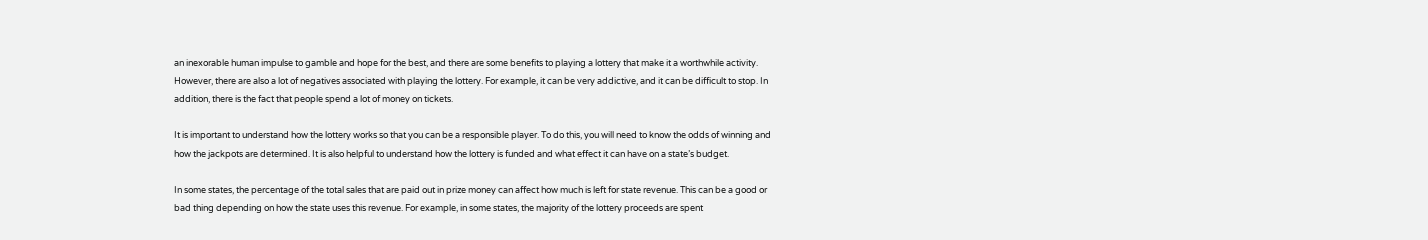an inexorable human impulse to gamble and hope for the best, and there are some benefits to playing a lottery that make it a worthwhile activity. However, there are also a lot of negatives associated with playing the lottery. For example, it can be very addictive, and it can be difficult to stop. In addition, there is the fact that people spend a lot of money on tickets.

It is important to understand how the lottery works so that you can be a responsible player. To do this, you will need to know the odds of winning and how the jackpots are determined. It is also helpful to understand how the lottery is funded and what effect it can have on a state’s budget.

In some states, the percentage of the total sales that are paid out in prize money can affect how much is left for state revenue. This can be a good or bad thing depending on how the state uses this revenue. For example, in some states, the majority of the lottery proceeds are spent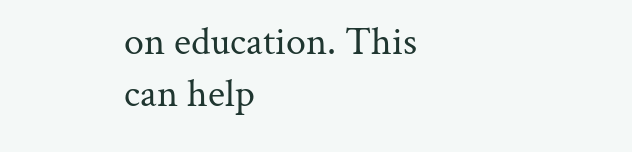on education. This can help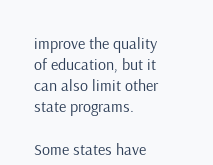improve the quality of education, but it can also limit other state programs.

Some states have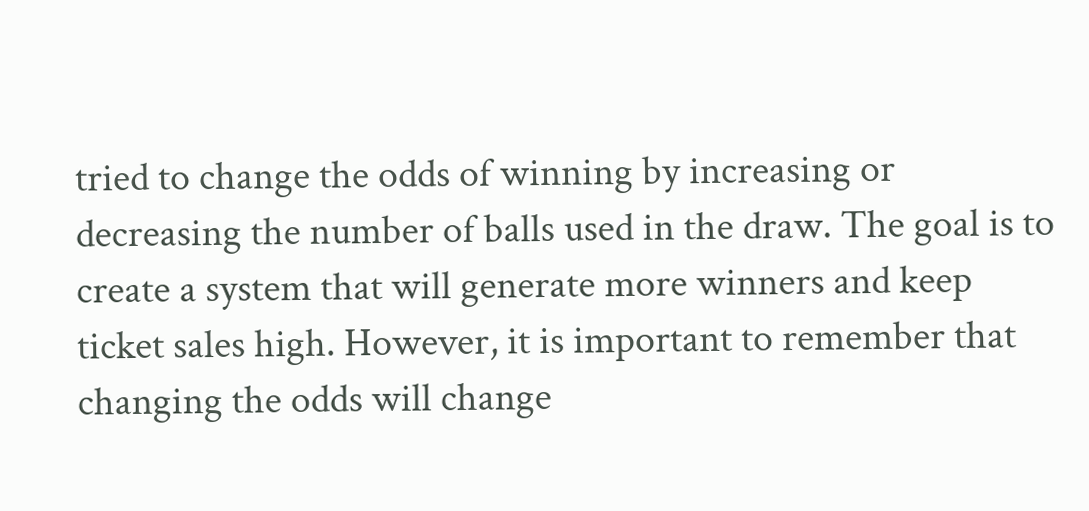tried to change the odds of winning by increasing or decreasing the number of balls used in the draw. The goal is to create a system that will generate more winners and keep ticket sales high. However, it is important to remember that changing the odds will change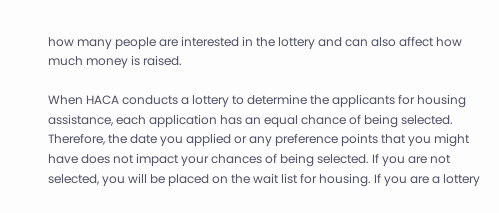how many people are interested in the lottery and can also affect how much money is raised.

When HACA conducts a lottery to determine the applicants for housing assistance, each application has an equal chance of being selected. Therefore, the date you applied or any preference points that you might have does not impact your chances of being selected. If you are not selected, you will be placed on the wait list for housing. If you are a lottery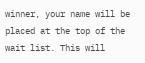winner, your name will be placed at the top of the wait list. This will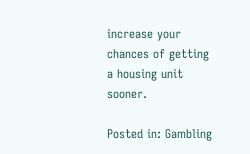increase your chances of getting a housing unit sooner.

Posted in: Gambling